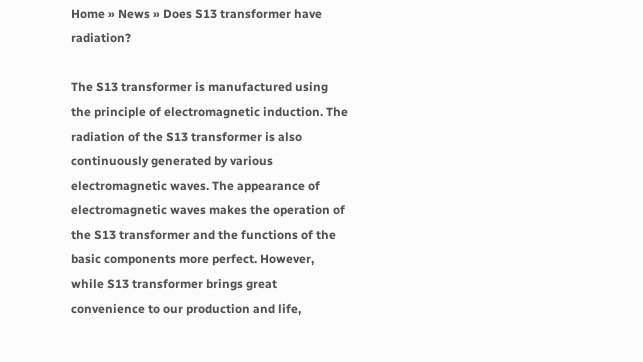Home » News » Does S13 transformer have radiation?

The S13 transformer is manufactured using the principle of electromagnetic induction. The radiation of the S13 transformer is also continuously generated by various electromagnetic waves. The appearance of electromagnetic waves makes the operation of the S13 transformer and the functions of the basic components more perfect. However, while S13 transformer brings great convenience to our production and life,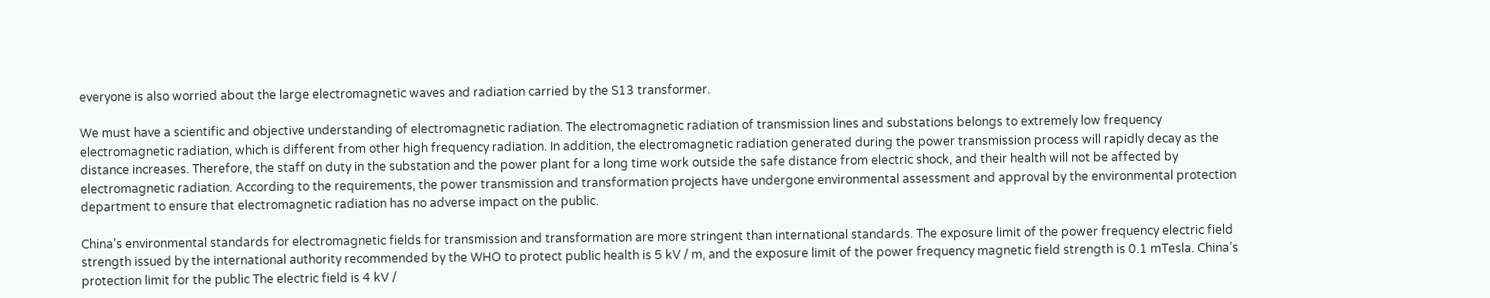everyone is also worried about the large electromagnetic waves and radiation carried by the S13 transformer.

We must have a scientific and objective understanding of electromagnetic radiation. The electromagnetic radiation of transmission lines and substations belongs to extremely low frequency electromagnetic radiation, which is different from other high frequency radiation. In addition, the electromagnetic radiation generated during the power transmission process will rapidly decay as the distance increases. Therefore, the staff on duty in the substation and the power plant for a long time work outside the safe distance from electric shock, and their health will not be affected by electromagnetic radiation. According to the requirements, the power transmission and transformation projects have undergone environmental assessment and approval by the environmental protection department to ensure that electromagnetic radiation has no adverse impact on the public.

China’s environmental standards for electromagnetic fields for transmission and transformation are more stringent than international standards. The exposure limit of the power frequency electric field strength issued by the international authority recommended by the WHO to protect public health is 5 kV / m, and the exposure limit of the power frequency magnetic field strength is 0.1 mTesla. China’s protection limit for the public The electric field is 4 kV /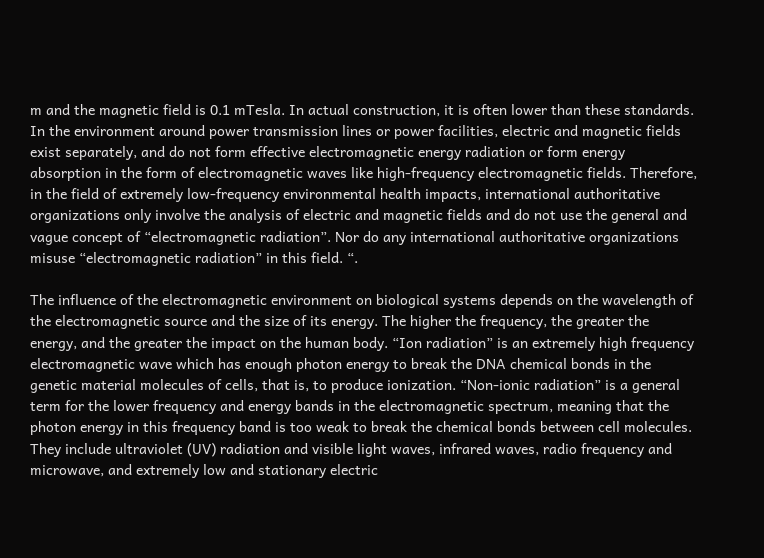m and the magnetic field is 0.1 mTesla. In actual construction, it is often lower than these standards. In the environment around power transmission lines or power facilities, electric and magnetic fields exist separately, and do not form effective electromagnetic energy radiation or form energy absorption in the form of electromagnetic waves like high-frequency electromagnetic fields. Therefore, in the field of extremely low-frequency environmental health impacts, international authoritative organizations only involve the analysis of electric and magnetic fields and do not use the general and vague concept of “electromagnetic radiation”. Nor do any international authoritative organizations misuse “electromagnetic radiation” in this field. “.

The influence of the electromagnetic environment on biological systems depends on the wavelength of the electromagnetic source and the size of its energy. The higher the frequency, the greater the energy, and the greater the impact on the human body. “Ion radiation” is an extremely high frequency electromagnetic wave which has enough photon energy to break the DNA chemical bonds in the genetic material molecules of cells, that is, to produce ionization. “Non-ionic radiation” is a general term for the lower frequency and energy bands in the electromagnetic spectrum, meaning that the photon energy in this frequency band is too weak to break the chemical bonds between cell molecules. They include ultraviolet (UV) radiation and visible light waves, infrared waves, radio frequency and microwave, and extremely low and stationary electric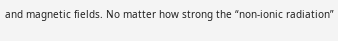and magnetic fields. No matter how strong the “non-ionic radiation”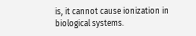is, it cannot cause ionization in biological systems.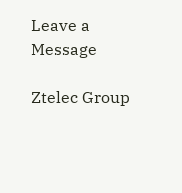Leave a Message

Ztelec Group